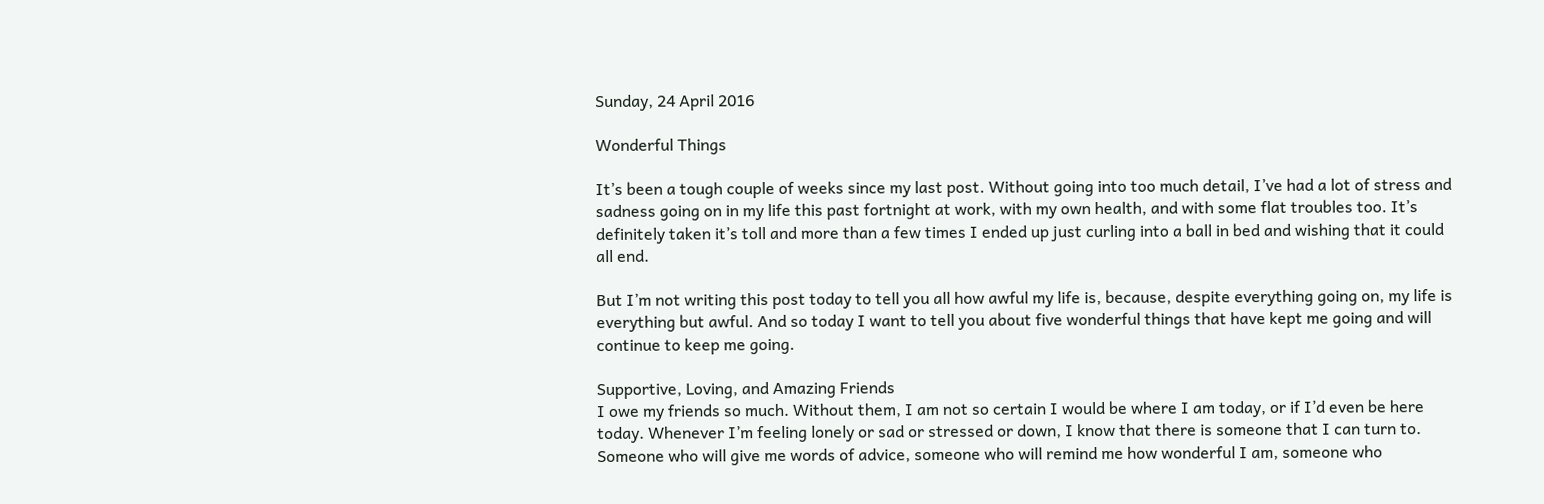Sunday, 24 April 2016

Wonderful Things

It’s been a tough couple of weeks since my last post. Without going into too much detail, I’ve had a lot of stress and sadness going on in my life this past fortnight at work, with my own health, and with some flat troubles too. It’s definitely taken it’s toll and more than a few times I ended up just curling into a ball in bed and wishing that it could all end.

But I’m not writing this post today to tell you all how awful my life is, because, despite everything going on, my life is everything but awful. And so today I want to tell you about five wonderful things that have kept me going and will continue to keep me going.

Supportive, Loving, and Amazing Friends
I owe my friends so much. Without them, I am not so certain I would be where I am today, or if I’d even be here today. Whenever I’m feeling lonely or sad or stressed or down, I know that there is someone that I can turn to. Someone who will give me words of advice, someone who will remind me how wonderful I am, someone who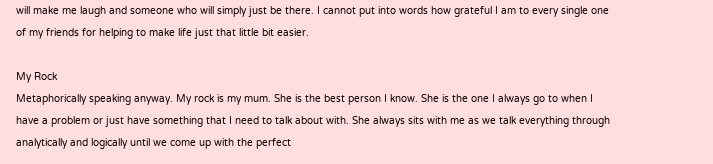will make me laugh and someone who will simply just be there. I cannot put into words how grateful I am to every single one of my friends for helping to make life just that little bit easier.

My Rock
Metaphorically speaking anyway. My rock is my mum. She is the best person I know. She is the one I always go to when I have a problem or just have something that I need to talk about with. She always sits with me as we talk everything through analytically and logically until we come up with the perfect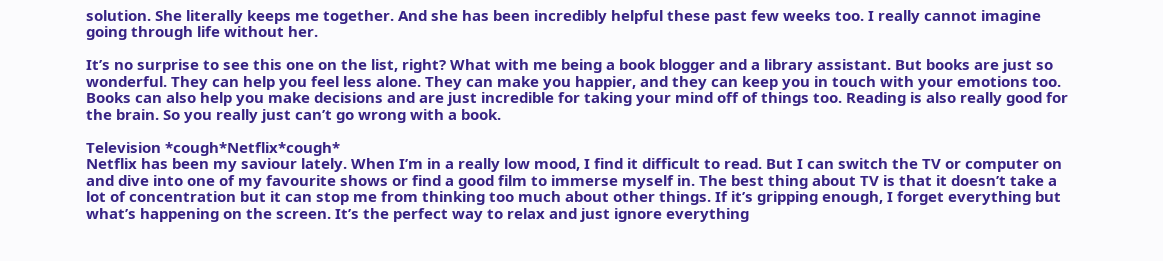solution. She literally keeps me together. And she has been incredibly helpful these past few weeks too. I really cannot imagine going through life without her.

It’s no surprise to see this one on the list, right? What with me being a book blogger and a library assistant. But books are just so wonderful. They can help you feel less alone. They can make you happier, and they can keep you in touch with your emotions too. Books can also help you make decisions and are just incredible for taking your mind off of things too. Reading is also really good for the brain. So you really just can’t go wrong with a book.

Television *cough*Netflix*cough*
Netflix has been my saviour lately. When I’m in a really low mood, I find it difficult to read. But I can switch the TV or computer on and dive into one of my favourite shows or find a good film to immerse myself in. The best thing about TV is that it doesn’t take a lot of concentration but it can stop me from thinking too much about other things. If it’s gripping enough, I forget everything but what’s happening on the screen. It’s the perfect way to relax and just ignore everything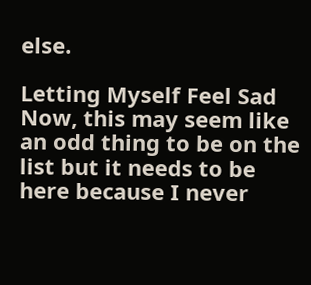else.

Letting Myself Feel Sad
Now, this may seem like an odd thing to be on the list but it needs to be here because I never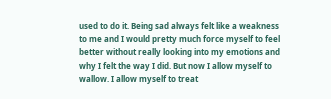used to do it. Being sad always felt like a weakness to me and I would pretty much force myself to feel better without really looking into my emotions and why I felt the way I did. But now I allow myself to wallow. I allow myself to treat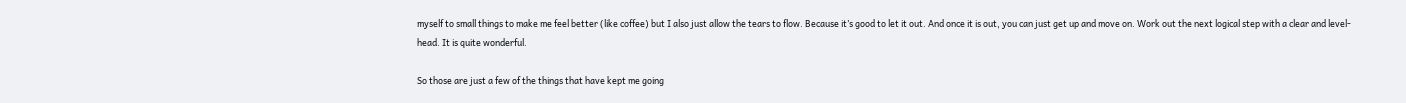myself to small things to make me feel better (like coffee) but I also just allow the tears to flow. Because it’s good to let it out. And once it is out, you can just get up and move on. Work out the next logical step with a clear and level-head. It is quite wonderful.

So those are just a few of the things that have kept me going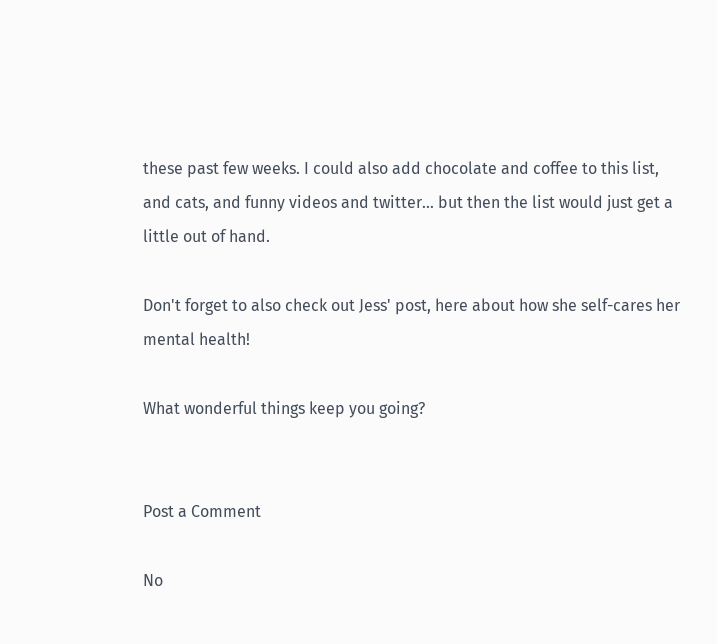these past few weeks. I could also add chocolate and coffee to this list, and cats, and funny videos and twitter… but then the list would just get a little out of hand.

Don't forget to also check out Jess' post, here about how she self-cares her mental health!

What wonderful things keep you going?


Post a Comment

No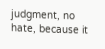judgment, no hate, because it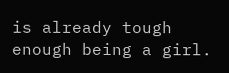is already tough enough being a girl.